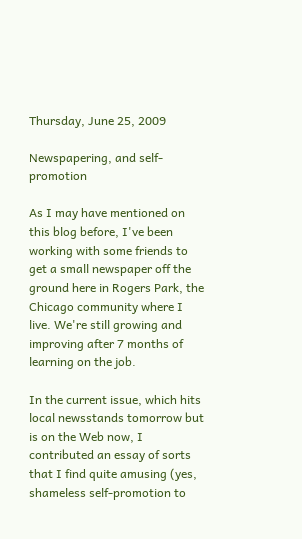Thursday, June 25, 2009

Newspapering, and self-promotion

As I may have mentioned on this blog before, I've been working with some friends to get a small newspaper off the ground here in Rogers Park, the Chicago community where I live. We're still growing and improving after 7 months of learning on the job.

In the current issue, which hits local newsstands tomorrow but is on the Web now, I contributed an essay of sorts that I find quite amusing (yes, shameless self-promotion to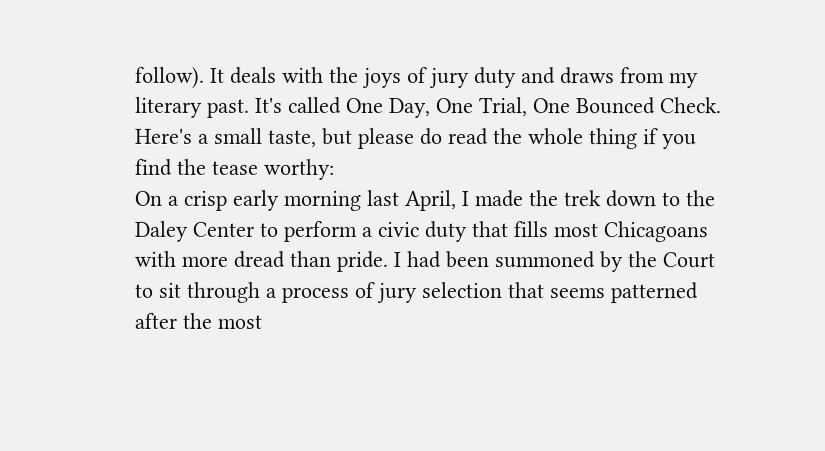follow). It deals with the joys of jury duty and draws from my literary past. It's called One Day, One Trial, One Bounced Check. Here's a small taste, but please do read the whole thing if you find the tease worthy:
On a crisp early morning last April, I made the trek down to the Daley Center to perform a civic duty that fills most Chicagoans with more dread than pride. I had been summoned by the Court to sit through a process of jury selection that seems patterned after the most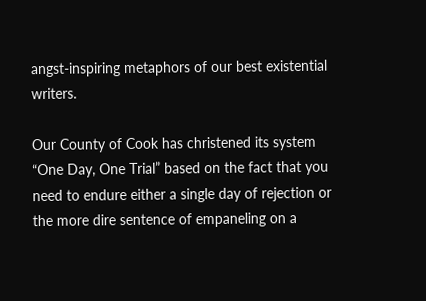angst-inspiring metaphors of our best existential writers.

Our County of Cook has christened its system “One Day, One Trial” based on the fact that you need to endure either a single day of rejection or the more dire sentence of empaneling on a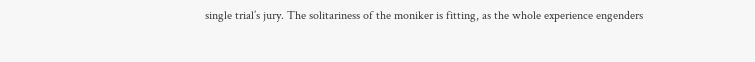single trial’s jury. The solitariness of the moniker is fitting, as the whole experience engenders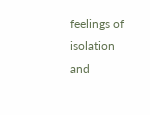feelings of isolation and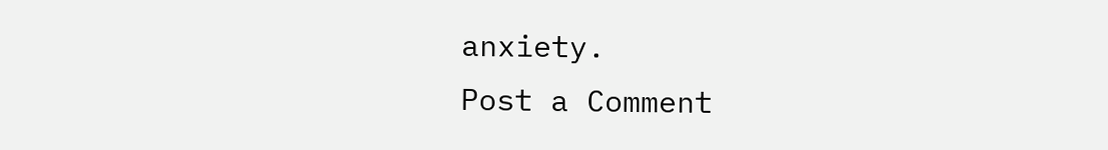anxiety.
Post a Comment